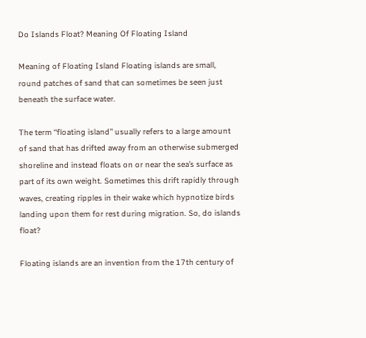Do Islands Float? Meaning Of Floating Island

Meaning of Floating Island Floating islands are small, round patches of sand that can sometimes be seen just beneath the surface water.

The term “floating island” usually refers to a large amount of sand that has drifted away from an otherwise submerged shoreline and instead floats on or near the sea’s surface as part of its own weight. Sometimes this drift rapidly through waves, creating ripples in their wake which hypnotize birds landing upon them for rest during migration. So, do islands float?

Floating islands are an invention from the 17th century of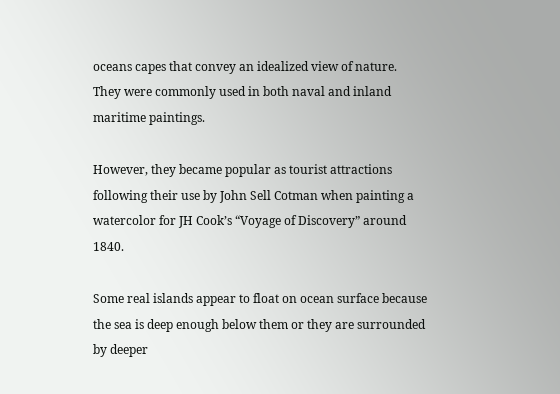oceans capes that convey an idealized view of nature. They were commonly used in both naval and inland maritime paintings.

However, they became popular as tourist attractions following their use by John Sell Cotman when painting a watercolor for JH Cook’s “Voyage of Discovery” around 1840.

Some real islands appear to float on ocean surface because the sea is deep enough below them or they are surrounded by deeper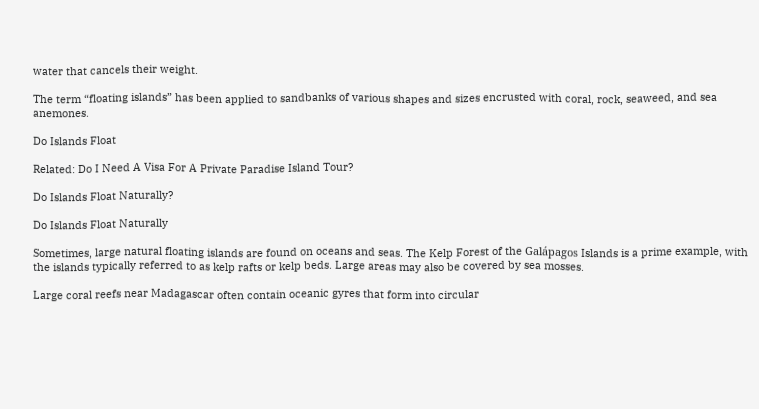water that cancels their weight.

The term “floating islands” has been applied to sandbanks of various shapes and sizes encrusted with coral, rock, seaweed, and sea anemones.

Do Islands Float

Related: Do I Need A Visa For A Private Paradise Island Tour?

Do Islands Float Naturally?

Do Islands Float Naturally

Sometimes, large natural floating islands are found on oceans and seas. The Kelp Forest of the Galápagos Islands is a prime example, with the islands typically referred to as kelp rafts or kelp beds. Large areas may also be covered by sea mosses.

Large coral reefs near Madagascar often contain oceanic gyres that form into circular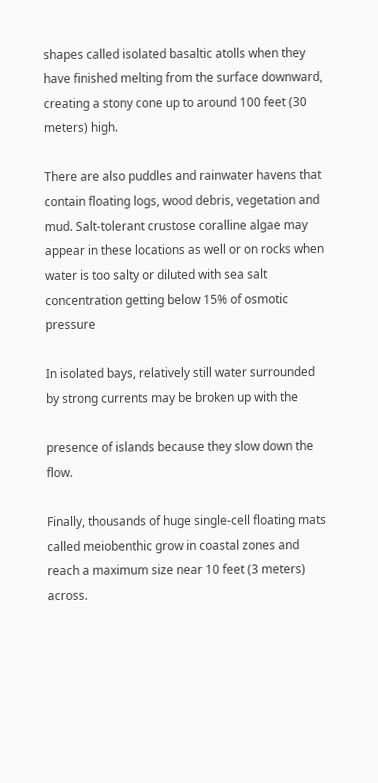shapes called isolated basaltic atolls when they have finished melting from the surface downward, creating a stony cone up to around 100 feet (30 meters) high.

There are also puddles and rainwater havens that contain floating logs, wood debris, vegetation and mud. Salt-tolerant crustose coralline algae may appear in these locations as well or on rocks when water is too salty or diluted with sea salt concentration getting below 15% of osmotic pressure

In isolated bays, relatively still water surrounded by strong currents may be broken up with the

presence of islands because they slow down the flow.

Finally, thousands of huge single-cell floating mats called meiobenthic grow in coastal zones and reach a maximum size near 10 feet (3 meters) across.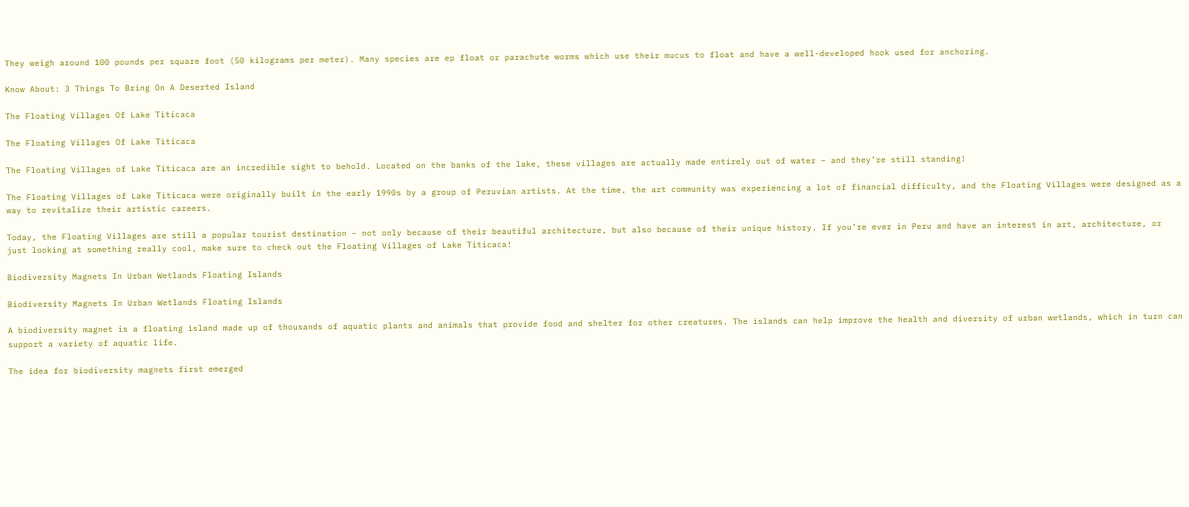They weigh around 100 pounds per square foot (50 kilograms per meter). Many species are ep float or parachute worms which use their mucus to float and have a well-developed hook used for anchoring.

Know About: 3 Things To Bring On A Deserted Island

The Floating Villages Of Lake Titicaca

The Floating Villages Of Lake Titicaca

The Floating Villages of Lake Titicaca are an incredible sight to behold. Located on the banks of the lake, these villages are actually made entirely out of water – and they’re still standing!

The Floating Villages of Lake Titicaca were originally built in the early 1990s by a group of Peruvian artists. At the time, the art community was experiencing a lot of financial difficulty, and the Floating Villages were designed as a way to revitalize their artistic careers.

Today, the Floating Villages are still a popular tourist destination – not only because of their beautiful architecture, but also because of their unique history. If you’re ever in Peru and have an interest in art, architecture, or just looking at something really cool, make sure to check out the Floating Villages of Lake Titicaca!

Biodiversity Magnets In Urban Wetlands Floating Islands

Biodiversity Magnets In Urban Wetlands Floating Islands

A biodiversity magnet is a floating island made up of thousands of aquatic plants and animals that provide food and shelter for other creatures. The islands can help improve the health and diversity of urban wetlands, which in turn can support a variety of aquatic life.

The idea for biodiversity magnets first emerged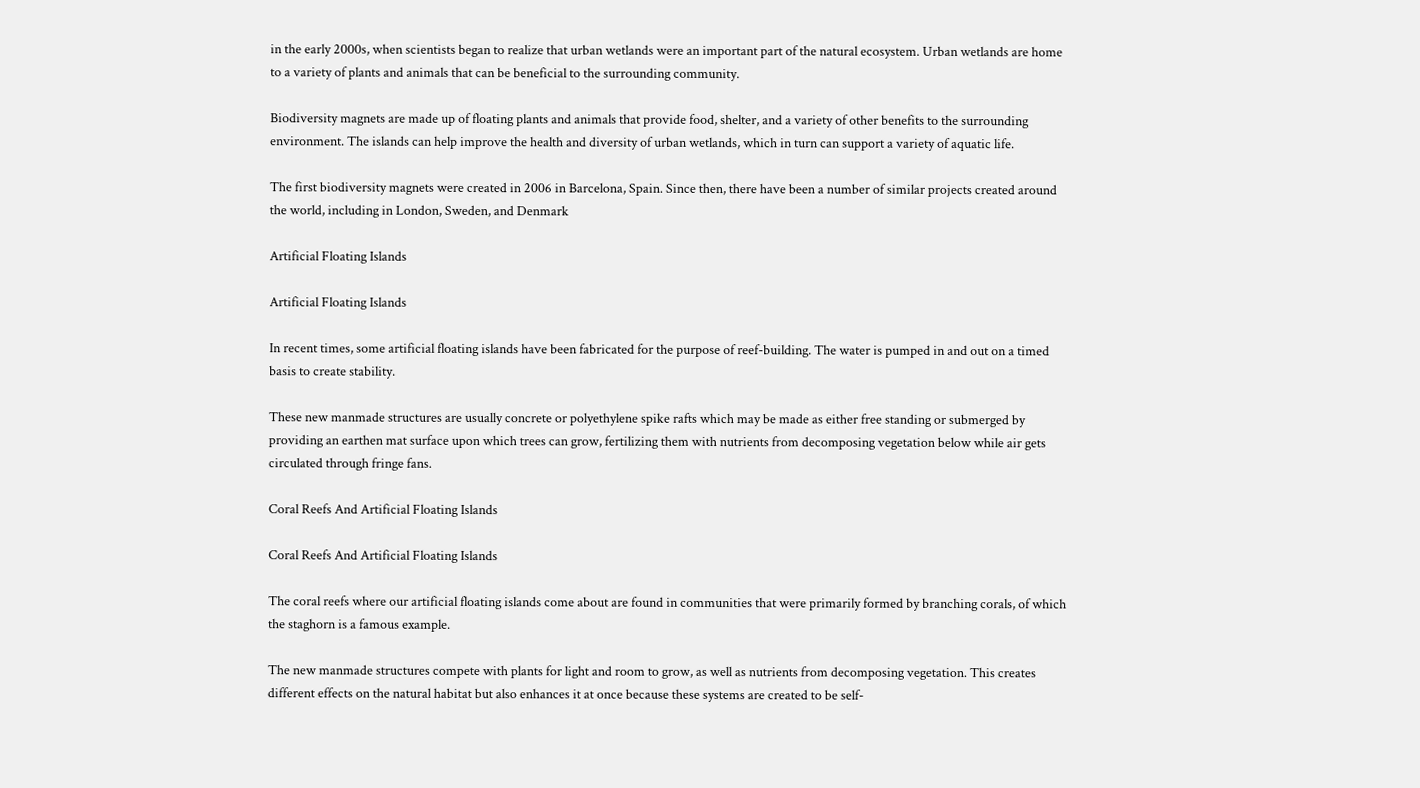in the early 2000s, when scientists began to realize that urban wetlands were an important part of the natural ecosystem. Urban wetlands are home to a variety of plants and animals that can be beneficial to the surrounding community.

Biodiversity magnets are made up of floating plants and animals that provide food, shelter, and a variety of other benefits to the surrounding environment. The islands can help improve the health and diversity of urban wetlands, which in turn can support a variety of aquatic life.

The first biodiversity magnets were created in 2006 in Barcelona, Spain. Since then, there have been a number of similar projects created around the world, including in London, Sweden, and Denmark

Artificial Floating Islands

Artificial Floating Islands

In recent times, some artificial floating islands have been fabricated for the purpose of reef-building. The water is pumped in and out on a timed basis to create stability.

These new manmade structures are usually concrete or polyethylene spike rafts which may be made as either free standing or submerged by providing an earthen mat surface upon which trees can grow, fertilizing them with nutrients from decomposing vegetation below while air gets circulated through fringe fans.

Coral Reefs And Artificial Floating Islands

Coral Reefs And Artificial Floating Islands

The coral reefs where our artificial floating islands come about are found in communities that were primarily formed by branching corals, of which the staghorn is a famous example.

The new manmade structures compete with plants for light and room to grow, as well as nutrients from decomposing vegetation. This creates different effects on the natural habitat but also enhances it at once because these systems are created to be self-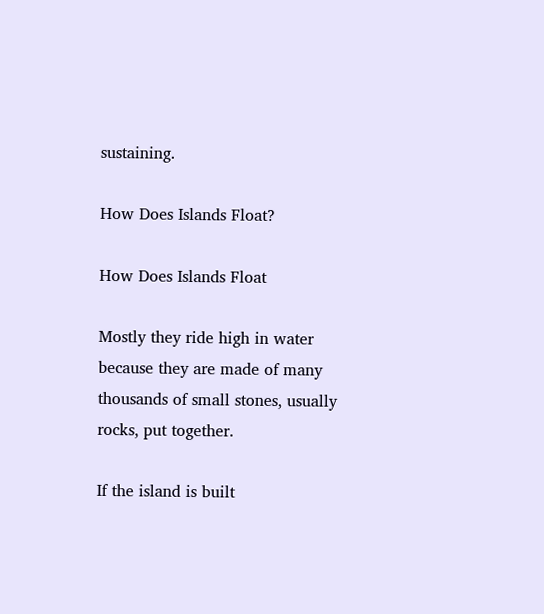sustaining.

How Does Islands Float?

How Does Islands Float

Mostly they ride high in water because they are made of many thousands of small stones, usually rocks, put together.

If the island is built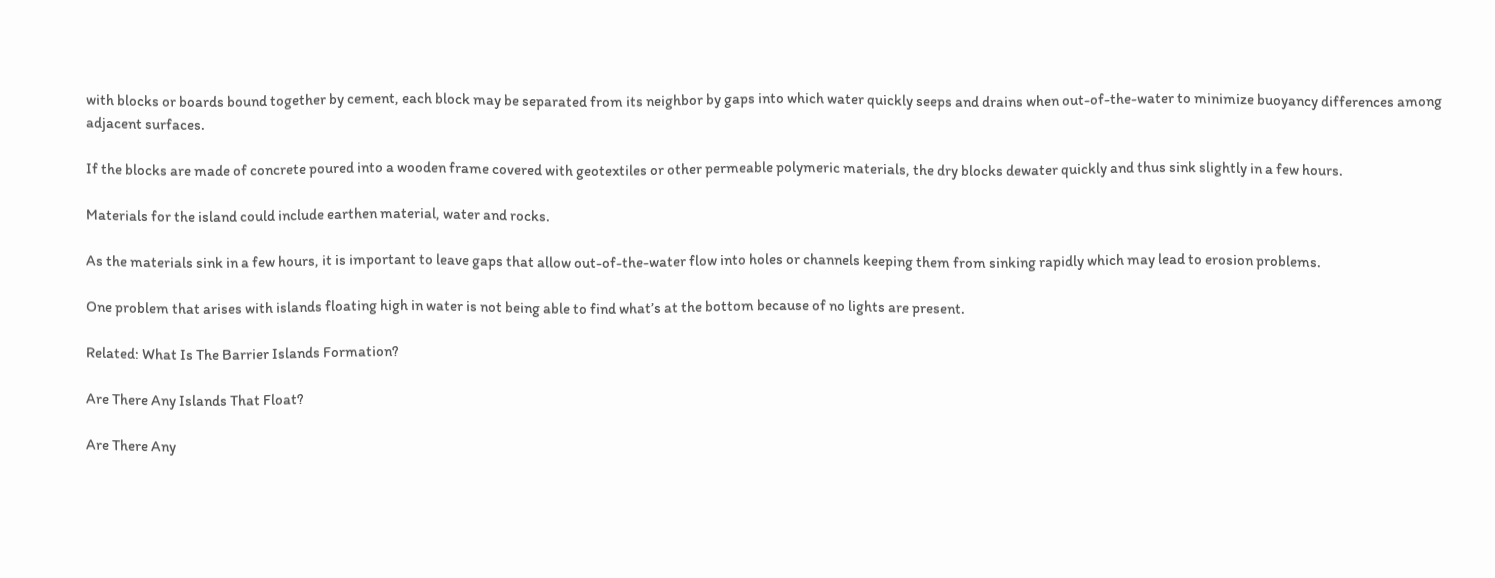with blocks or boards bound together by cement, each block may be separated from its neighbor by gaps into which water quickly seeps and drains when out-of-the-water to minimize buoyancy differences among adjacent surfaces.

If the blocks are made of concrete poured into a wooden frame covered with geotextiles or other permeable polymeric materials, the dry blocks dewater quickly and thus sink slightly in a few hours.

Materials for the island could include earthen material, water and rocks.

As the materials sink in a few hours, it is important to leave gaps that allow out-of-the-water flow into holes or channels keeping them from sinking rapidly which may lead to erosion problems.

One problem that arises with islands floating high in water is not being able to find what’s at the bottom because of no lights are present.

Related: What Is The Barrier Islands Formation?

Are There Any Islands That Float?

Are There Any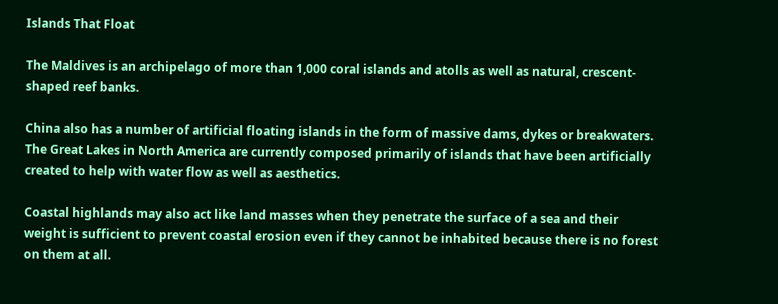Islands That Float

The Maldives is an archipelago of more than 1,000 coral islands and atolls as well as natural, crescent-shaped reef banks.

China also has a number of artificial floating islands in the form of massive dams, dykes or breakwaters. The Great Lakes in North America are currently composed primarily of islands that have been artificially created to help with water flow as well as aesthetics.

Coastal highlands may also act like land masses when they penetrate the surface of a sea and their weight is sufficient to prevent coastal erosion even if they cannot be inhabited because there is no forest on them at all.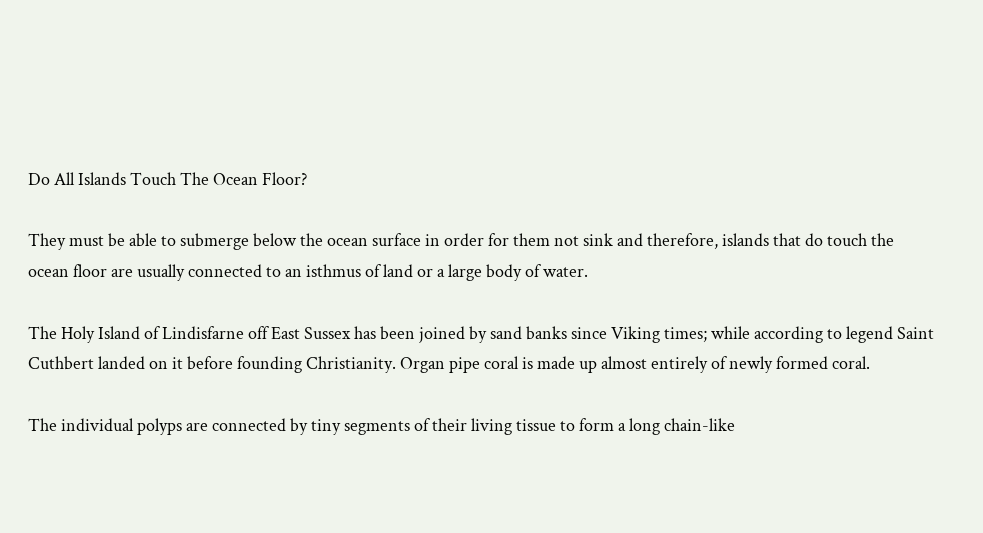Do All Islands Touch The Ocean Floor?

They must be able to submerge below the ocean surface in order for them not sink and therefore, islands that do touch the ocean floor are usually connected to an isthmus of land or a large body of water.

The Holy Island of Lindisfarne off East Sussex has been joined by sand banks since Viking times; while according to legend Saint Cuthbert landed on it before founding Christianity. Organ pipe coral is made up almost entirely of newly formed coral.

The individual polyps are connected by tiny segments of their living tissue to form a long chain-like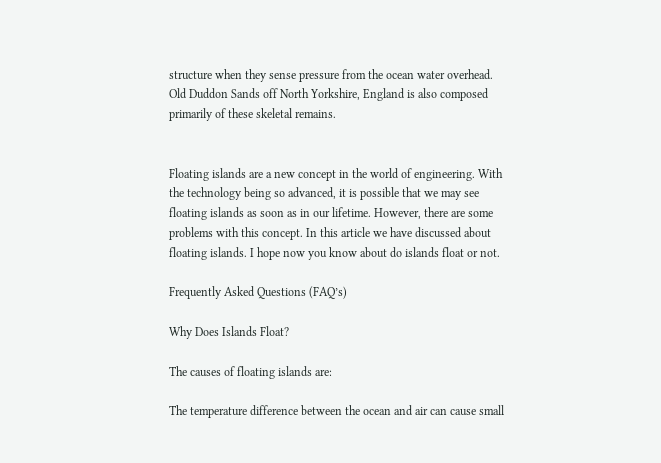structure when they sense pressure from the ocean water overhead. Old Duddon Sands off North Yorkshire, England is also composed primarily of these skeletal remains.


Floating islands are a new concept in the world of engineering. With the technology being so advanced, it is possible that we may see floating islands as soon as in our lifetime. However, there are some problems with this concept. In this article we have discussed about floating islands. I hope now you know about do islands float or not.

Frequently Asked Questions (FAQ’s)

Why Does Islands Float?

The causes of floating islands are:

The temperature difference between the ocean and air can cause small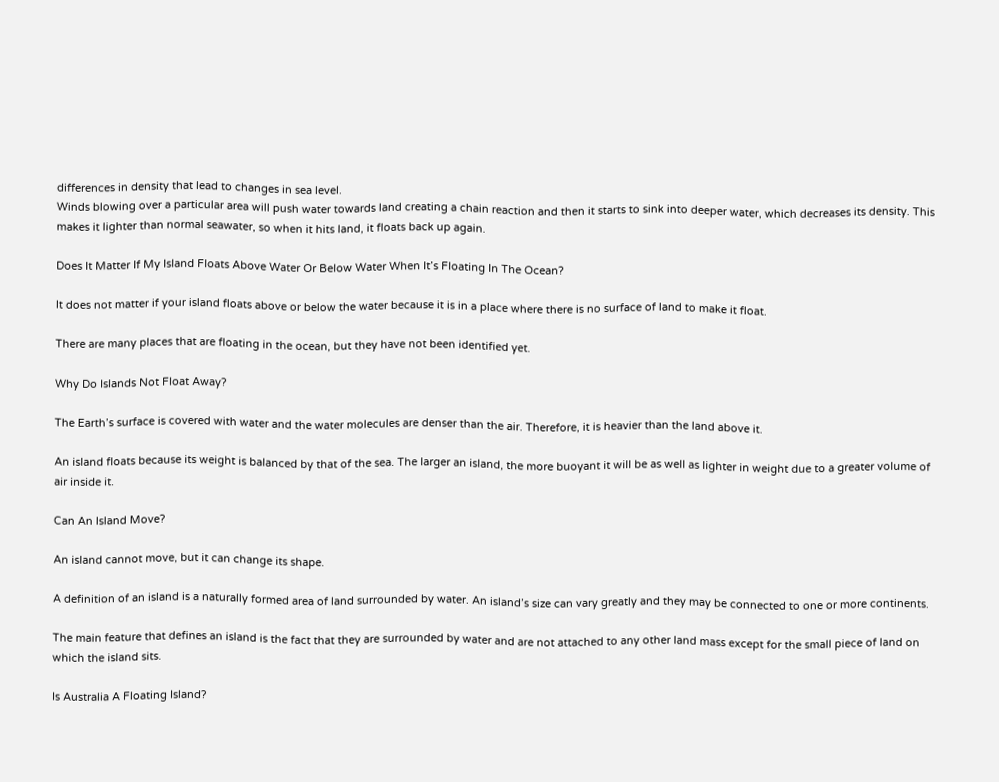differences in density that lead to changes in sea level.
Winds blowing over a particular area will push water towards land creating a chain reaction and then it starts to sink into deeper water, which decreases its density. This makes it lighter than normal seawater, so when it hits land, it floats back up again.

Does It Matter If My Island Floats Above Water Or Below Water When It’s Floating In The Ocean?

It does not matter if your island floats above or below the water because it is in a place where there is no surface of land to make it float.

There are many places that are floating in the ocean, but they have not been identified yet.

Why Do Islands Not Float Away?

The Earth’s surface is covered with water and the water molecules are denser than the air. Therefore, it is heavier than the land above it.

An island floats because its weight is balanced by that of the sea. The larger an island, the more buoyant it will be as well as lighter in weight due to a greater volume of air inside it.

Can An Island Move?

An island cannot move, but it can change its shape.

A definition of an island is a naturally formed area of land surrounded by water. An island’s size can vary greatly and they may be connected to one or more continents.

The main feature that defines an island is the fact that they are surrounded by water and are not attached to any other land mass except for the small piece of land on which the island sits.

Is Australia A Floating Island?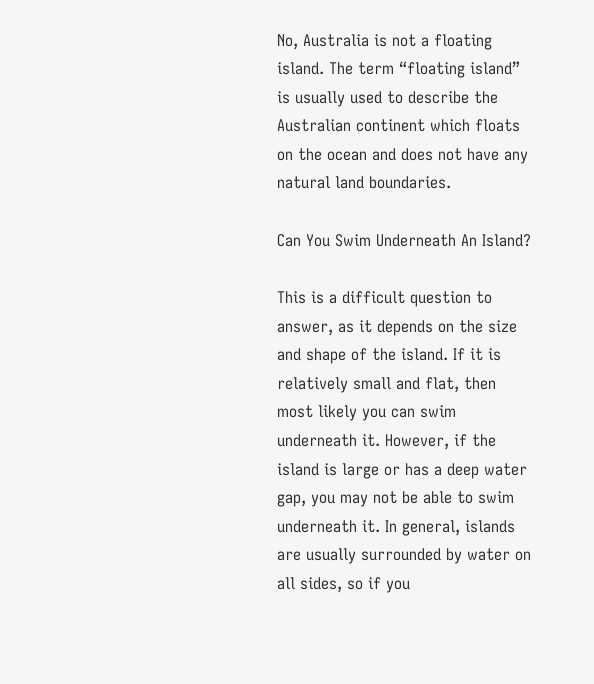No, Australia is not a floating island. The term “floating island” is usually used to describe the Australian continent which floats on the ocean and does not have any natural land boundaries.

Can You Swim Underneath An Island?

This is a difficult question to answer, as it depends on the size and shape of the island. If it is relatively small and flat, then most likely you can swim underneath it. However, if the island is large or has a deep water gap, you may not be able to swim underneath it. In general, islands are usually surrounded by water on all sides, so if you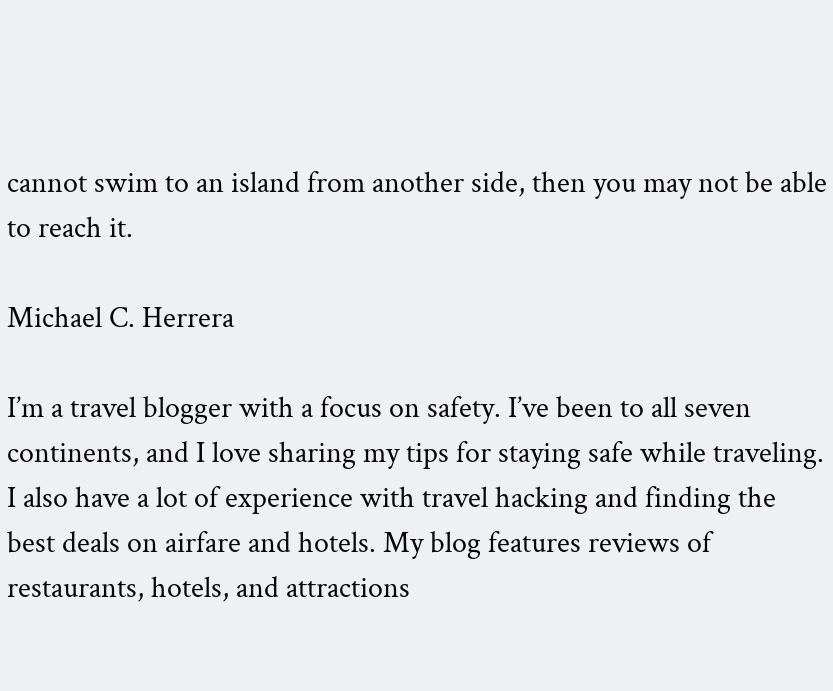cannot swim to an island from another side, then you may not be able to reach it.

Michael C. Herrera

I’m a travel blogger with a focus on safety. I’ve been to all seven continents, and I love sharing my tips for staying safe while traveling. I also have a lot of experience with travel hacking and finding the best deals on airfare and hotels. My blog features reviews of restaurants, hotels, and attractions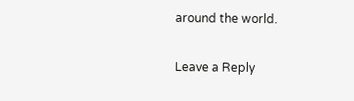around the world.

Leave a Reply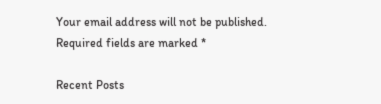Your email address will not be published. Required fields are marked *

Recent Posts